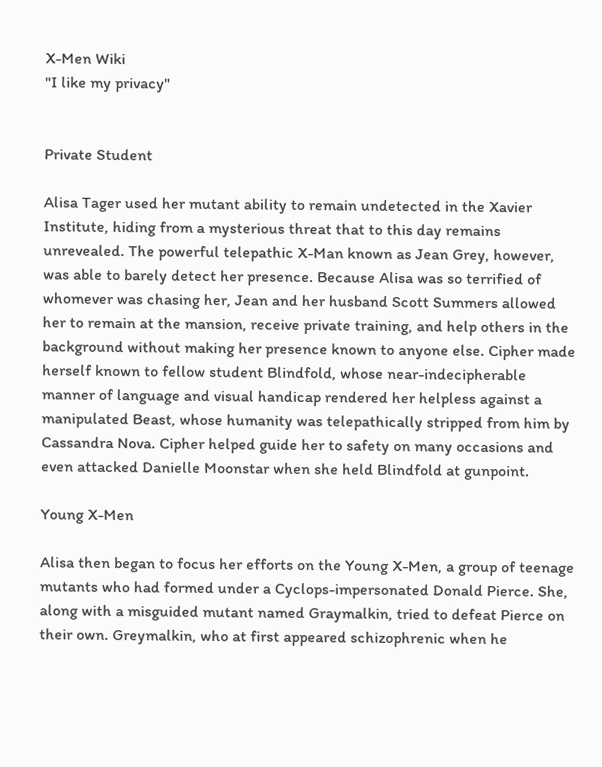X-Men Wiki
"I like my privacy"


Private Student

Alisa Tager used her mutant ability to remain undetected in the Xavier Institute, hiding from a mysterious threat that to this day remains unrevealed. The powerful telepathic X-Man known as Jean Grey, however, was able to barely detect her presence. Because Alisa was so terrified of whomever was chasing her, Jean and her husband Scott Summers allowed her to remain at the mansion, receive private training, and help others in the background without making her presence known to anyone else. Cipher made herself known to fellow student Blindfold, whose near-indecipherable manner of language and visual handicap rendered her helpless against a manipulated Beast, whose humanity was telepathically stripped from him by Cassandra Nova. Cipher helped guide her to safety on many occasions and even attacked Danielle Moonstar when she held Blindfold at gunpoint.

Young X-Men

Alisa then began to focus her efforts on the Young X-Men, a group of teenage mutants who had formed under a Cyclops-impersonated Donald Pierce. She, along with a misguided mutant named Graymalkin, tried to defeat Pierce on their own. Greymalkin, who at first appeared schizophrenic when he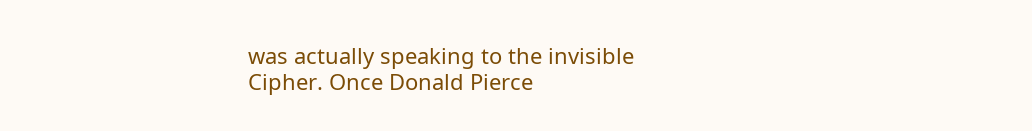was actually speaking to the invisible Cipher. Once Donald Pierce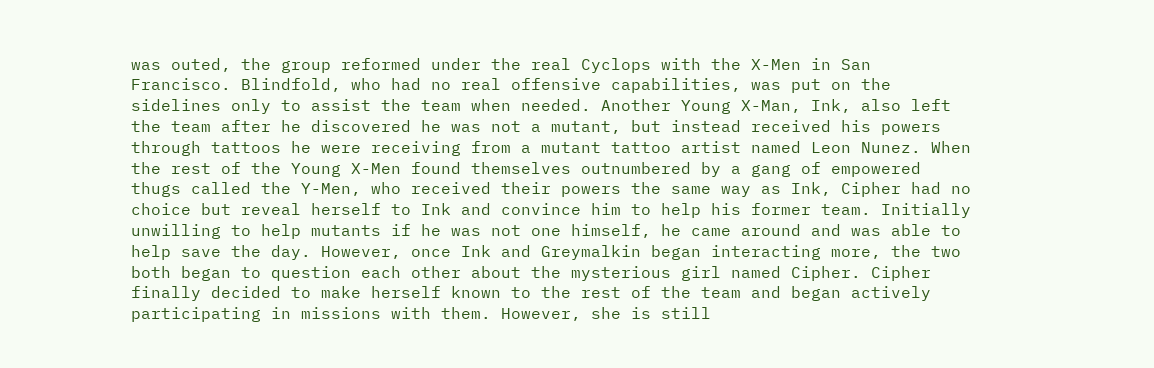was outed, the group reformed under the real Cyclops with the X-Men in San Francisco. Blindfold, who had no real offensive capabilities, was put on the sidelines only to assist the team when needed. Another Young X-Man, Ink, also left the team after he discovered he was not a mutant, but instead received his powers through tattoos he were receiving from a mutant tattoo artist named Leon Nunez. When the rest of the Young X-Men found themselves outnumbered by a gang of empowered thugs called the Y-Men, who received their powers the same way as Ink, Cipher had no choice but reveal herself to Ink and convince him to help his former team. Initially unwilling to help mutants if he was not one himself, he came around and was able to help save the day. However, once Ink and Greymalkin began interacting more, the two both began to question each other about the mysterious girl named Cipher. Cipher finally decided to make herself known to the rest of the team and began actively participating in missions with them. However, she is still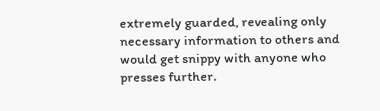extremely guarded, revealing only necessary information to others and would get snippy with anyone who presses further.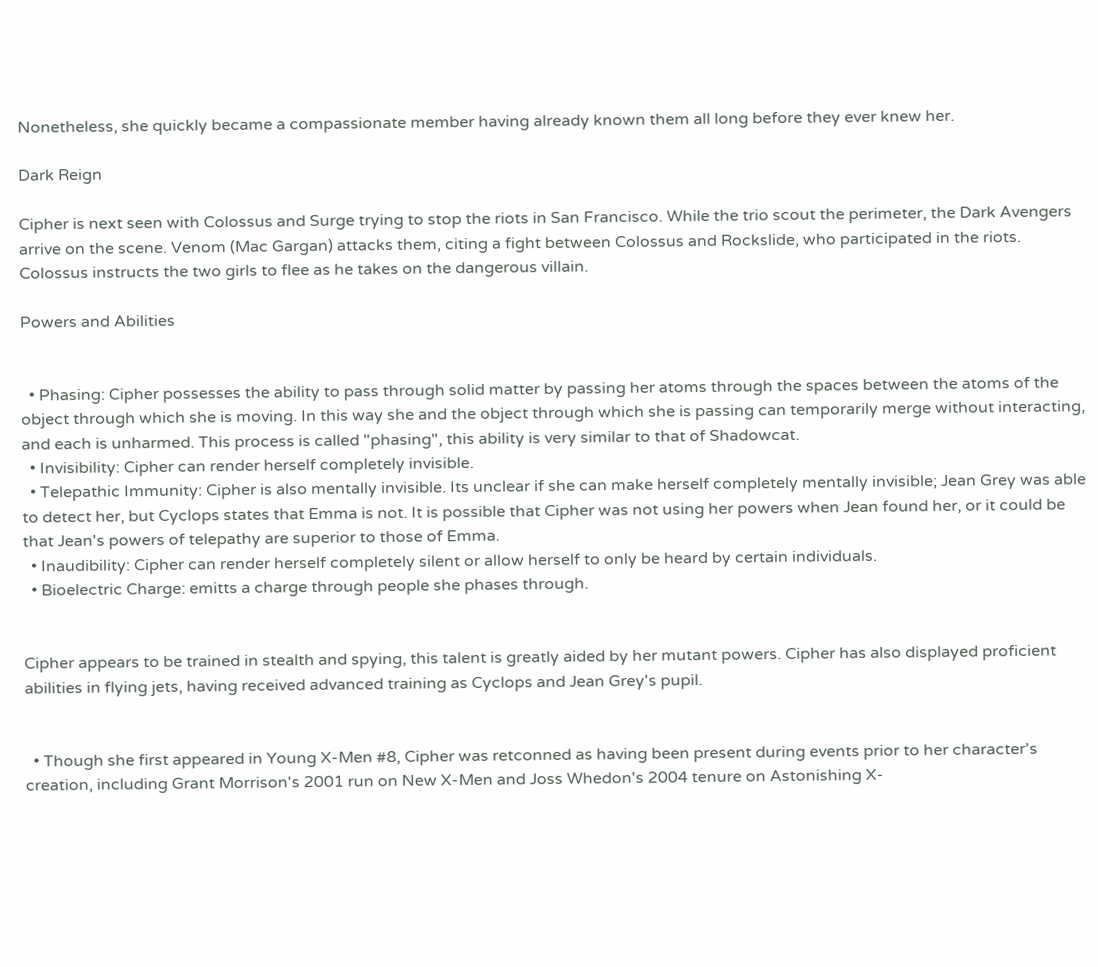Nonetheless, she quickly became a compassionate member having already known them all long before they ever knew her.

Dark Reign

Cipher is next seen with Colossus and Surge trying to stop the riots in San Francisco. While the trio scout the perimeter, the Dark Avengers arrive on the scene. Venom (Mac Gargan) attacks them, citing a fight between Colossus and Rockslide, who participated in the riots. Colossus instructs the two girls to flee as he takes on the dangerous villain.

Powers and Abilities


  • Phasing: Cipher possesses the ability to pass through solid matter by passing her atoms through the spaces between the atoms of the object through which she is moving. In this way she and the object through which she is passing can temporarily merge without interacting, and each is unharmed. This process is called "phasing", this ability is very similar to that of Shadowcat.
  • Invisibility: Cipher can render herself completely invisible.
  • Telepathic Immunity: Cipher is also mentally invisible. Its unclear if she can make herself completely mentally invisible; Jean Grey was able to detect her, but Cyclops states that Emma is not. It is possible that Cipher was not using her powers when Jean found her, or it could be that Jean's powers of telepathy are superior to those of Emma.
  • Inaudibility: Cipher can render herself completely silent or allow herself to only be heard by certain individuals.
  • Bioelectric Charge: emitts a charge through people she phases through.


Cipher appears to be trained in stealth and spying, this talent is greatly aided by her mutant powers. Cipher has also displayed proficient abilities in flying jets, having received advanced training as Cyclops and Jean Grey's pupil.


  • Though she first appeared in Young X-Men #8, Cipher was retconned as having been present during events prior to her character's creation, including Grant Morrison's 2001 run on New X-Men and Joss Whedon's 2004 tenure on Astonishing X-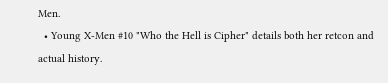Men.
  • Young X-Men #10 "Who the Hell is Cipher" details both her retcon and actual history.